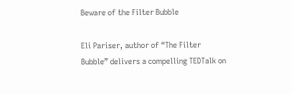Beware of the Filter Bubble

Eli Pariser, author of “The Filter Bubble” delivers a compelling TEDTalk on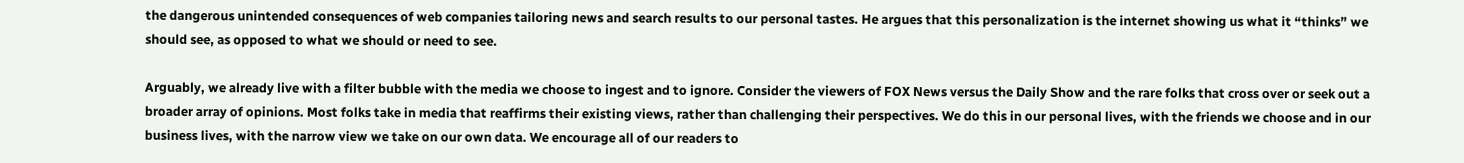the dangerous unintended consequences of web companies tailoring news and search results to our personal tastes. He argues that this personalization is the internet showing us what it “thinks” we should see, as opposed to what we should or need to see.

Arguably, we already live with a filter bubble with the media we choose to ingest and to ignore. Consider the viewers of FOX News versus the Daily Show and the rare folks that cross over or seek out a broader array of opinions. Most folks take in media that reaffirms their existing views, rather than challenging their perspectives. We do this in our personal lives, with the friends we choose and in our business lives, with the narrow view we take on our own data. We encourage all of our readers to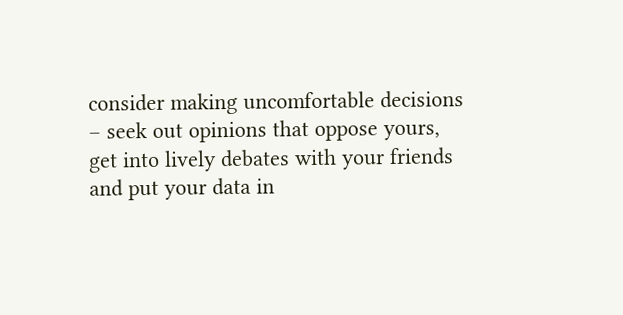consider making uncomfortable decisions – seek out opinions that oppose yours, get into lively debates with your friends and put your data in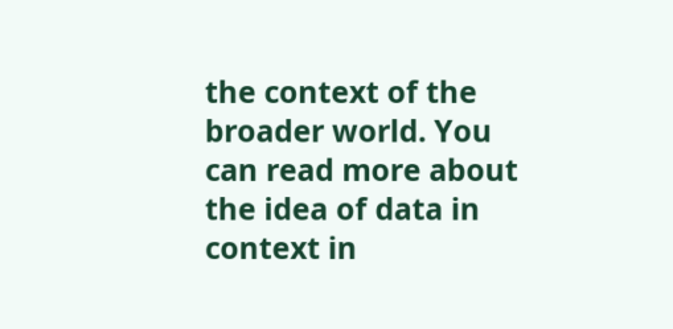the context of the broader world. You can read more about the idea of data in context in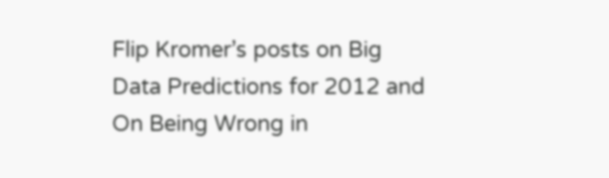Flip Kromer’s posts on Big Data Predictions for 2012 and On Being Wrong in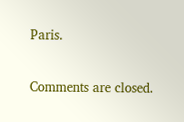Paris.

Comments are closed.